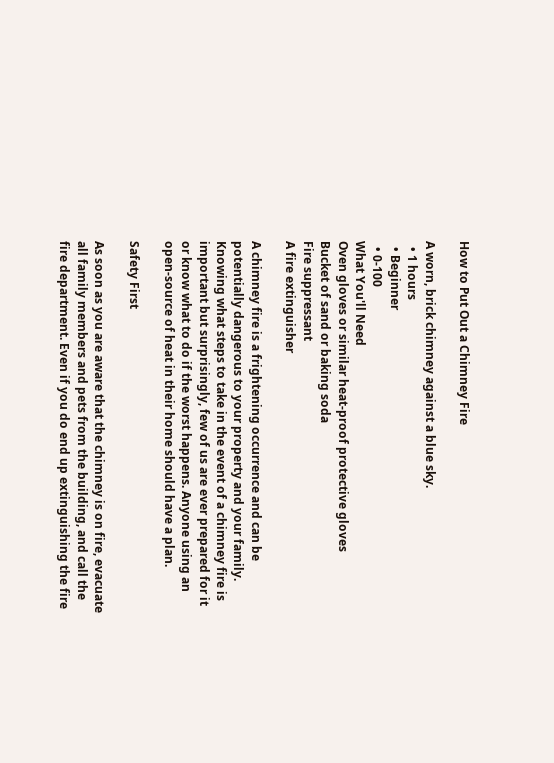How to Put Out a Chimney Fire

A worn, brick chimney against a blue sky.
  • 1 hours
  • Beginner
  • 0-100
What You'll Need
Oven gloves or similar heat-proof protective gloves
Bucket of sand or baking soda
Fire suppressant
A fire extinguisher

A chimney fire is a frightening occurrence and can be potentially dangerous to your property and your family. Knowing what steps to take in the event of a chimney fire is important but surprisingly, few of us are ever prepared for it or know what to do if the worst happens. Anyone using an open-source of heat in their home should have a plan.

Safety First

As soon as you are aware that the chimney is on fire, evacuate all family members and pets from the building, and call the fire department. Even if you do end up extinguishing the fire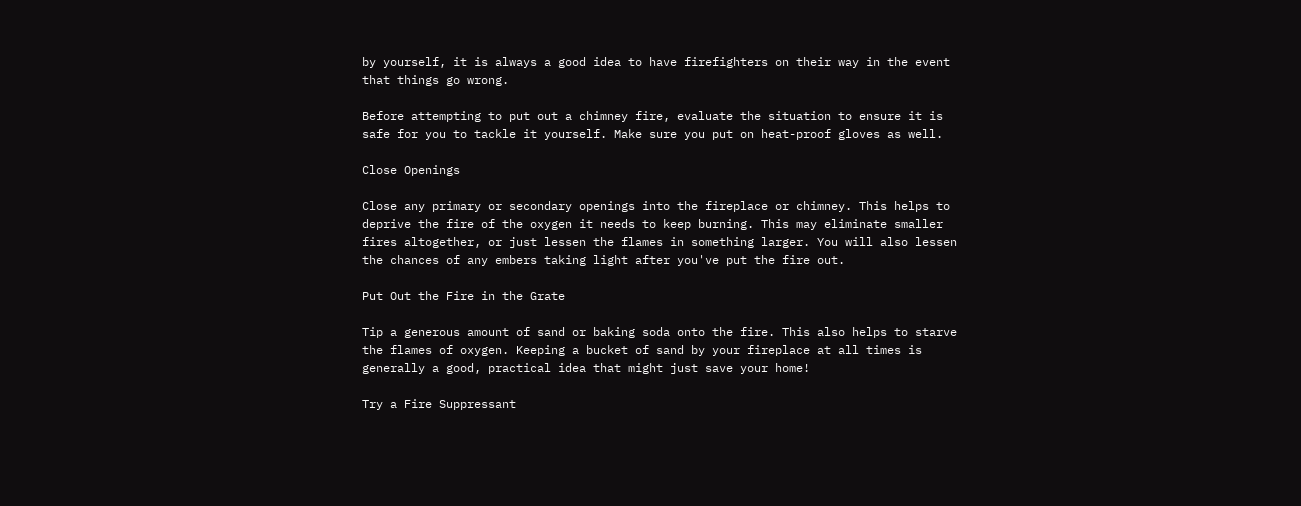by yourself, it is always a good idea to have firefighters on their way in the event that things go wrong.

Before attempting to put out a chimney fire, evaluate the situation to ensure it is safe for you to tackle it yourself. Make sure you put on heat-proof gloves as well.

Close Openings

Close any primary or secondary openings into the fireplace or chimney. This helps to deprive the fire of the oxygen it needs to keep burning. This may eliminate smaller fires altogether, or just lessen the flames in something larger. You will also lessen the chances of any embers taking light after you've put the fire out.

Put Out the Fire in the Grate

Tip a generous amount of sand or baking soda onto the fire. This also helps to starve the flames of oxygen. Keeping a bucket of sand by your fireplace at all times is generally a good, practical idea that might just save your home!

Try a Fire Suppressant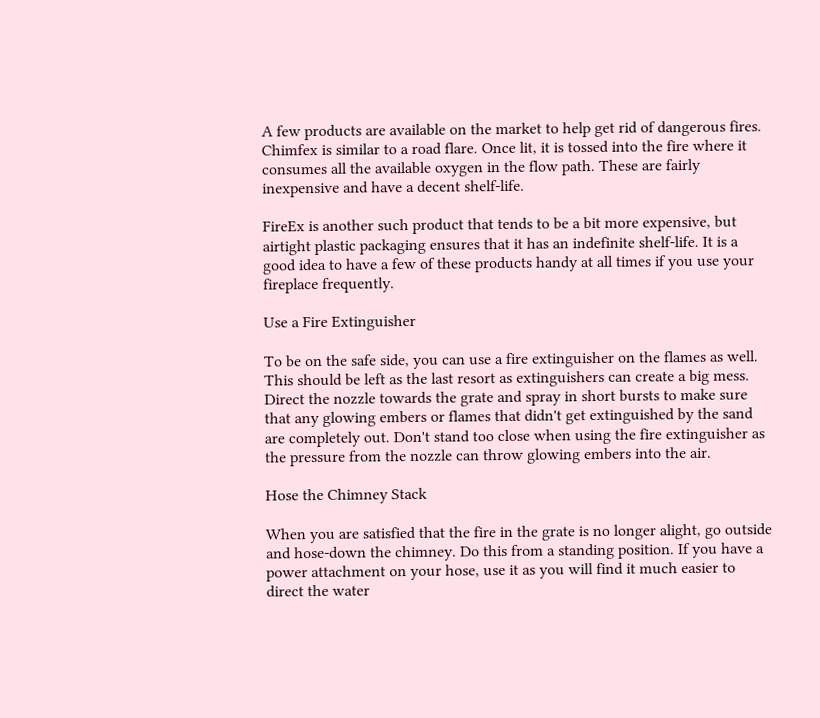A few products are available on the market to help get rid of dangerous fires. Chimfex is similar to a road flare. Once lit, it is tossed into the fire where it consumes all the available oxygen in the flow path. These are fairly inexpensive and have a decent shelf-life.

FireEx is another such product that tends to be a bit more expensive, but airtight plastic packaging ensures that it has an indefinite shelf-life. It is a good idea to have a few of these products handy at all times if you use your fireplace frequently.

Use a Fire Extinguisher

To be on the safe side, you can use a fire extinguisher on the flames as well. This should be left as the last resort as extinguishers can create a big mess. Direct the nozzle towards the grate and spray in short bursts to make sure that any glowing embers or flames that didn't get extinguished by the sand are completely out. Don't stand too close when using the fire extinguisher as the pressure from the nozzle can throw glowing embers into the air.

Hose the Chimney Stack

When you are satisfied that the fire in the grate is no longer alight, go outside and hose-down the chimney. Do this from a standing position. If you have a power attachment on your hose, use it as you will find it much easier to direct the water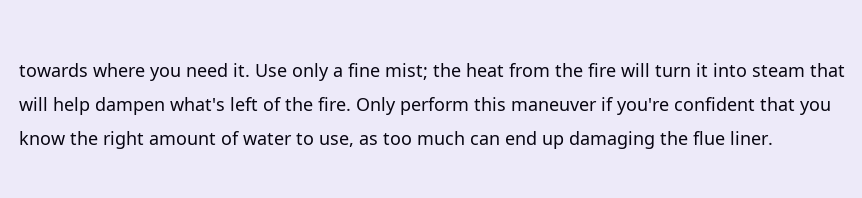towards where you need it. Use only a fine mist; the heat from the fire will turn it into steam that will help dampen what's left of the fire. Only perform this maneuver if you're confident that you know the right amount of water to use, as too much can end up damaging the flue liner.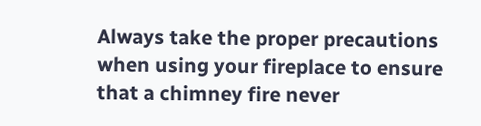Always take the proper precautions when using your fireplace to ensure that a chimney fire never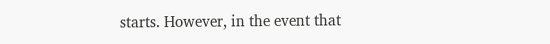starts. However, in the event that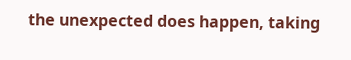the unexpected does happen, taking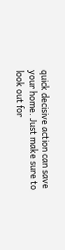quick decisive action can save your home. Just make sure to look out for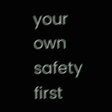your own safety first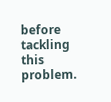before tackling this problem.